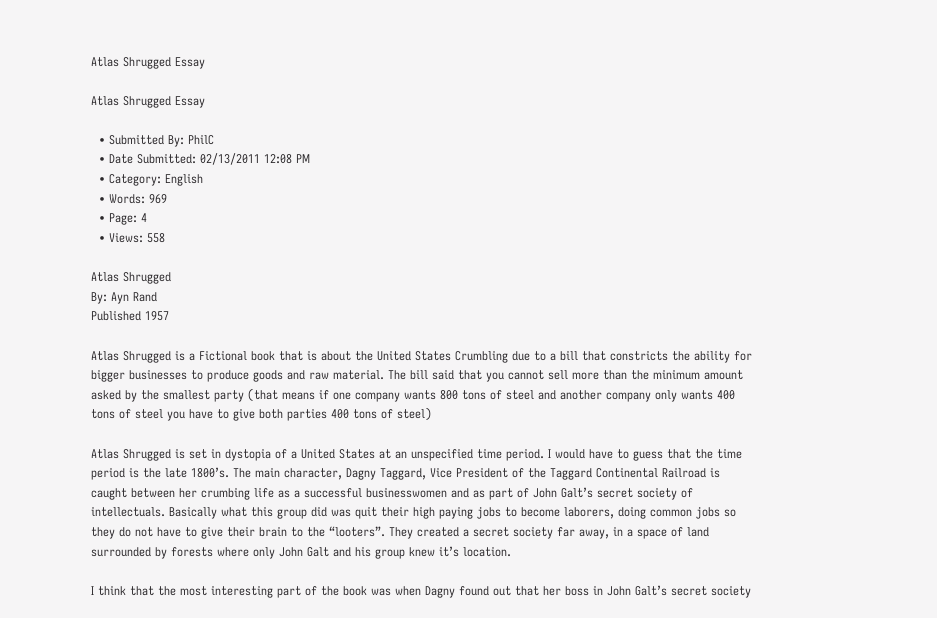Atlas Shrugged Essay

Atlas Shrugged Essay

  • Submitted By: PhilC
  • Date Submitted: 02/13/2011 12:08 PM
  • Category: English
  • Words: 969
  • Page: 4
  • Views: 558

Atlas Shrugged
By: Ayn Rand
Published 1957

Atlas Shrugged is a Fictional book that is about the United States Crumbling due to a bill that constricts the ability for bigger businesses to produce goods and raw material. The bill said that you cannot sell more than the minimum amount asked by the smallest party (that means if one company wants 800 tons of steel and another company only wants 400 tons of steel you have to give both parties 400 tons of steel)

Atlas Shrugged is set in dystopia of a United States at an unspecified time period. I would have to guess that the time period is the late 1800’s. The main character, Dagny Taggard, Vice President of the Taggard Continental Railroad is caught between her crumbing life as a successful businesswomen and as part of John Galt’s secret society of intellectuals. Basically what this group did was quit their high paying jobs to become laborers, doing common jobs so they do not have to give their brain to the “looters”. They created a secret society far away, in a space of land surrounded by forests where only John Galt and his group knew it’s location.

I think that the most interesting part of the book was when Dagny found out that her boss in John Galt’s secret society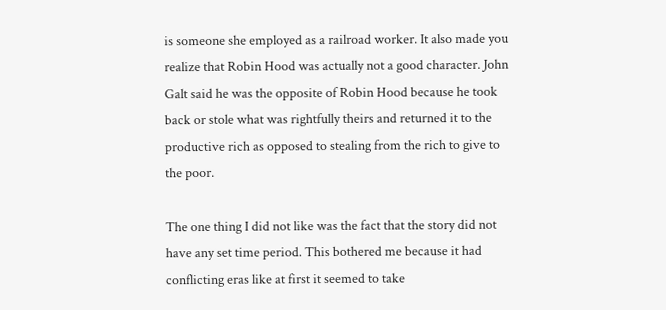is someone she employed as a railroad worker. It also made you realize that Robin Hood was actually not a good character. John Galt said he was the opposite of Robin Hood because he took back or stole what was rightfully theirs and returned it to the productive rich as opposed to stealing from the rich to give to the poor.

The one thing I did not like was the fact that the story did not have any set time period. This bothered me because it had conflicting eras like at first it seemed to take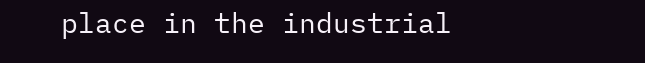place in the industrial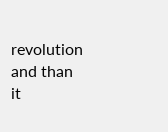revolution and than it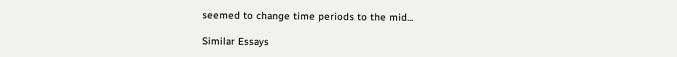seemed to change time periods to the mid...

Similar Essays